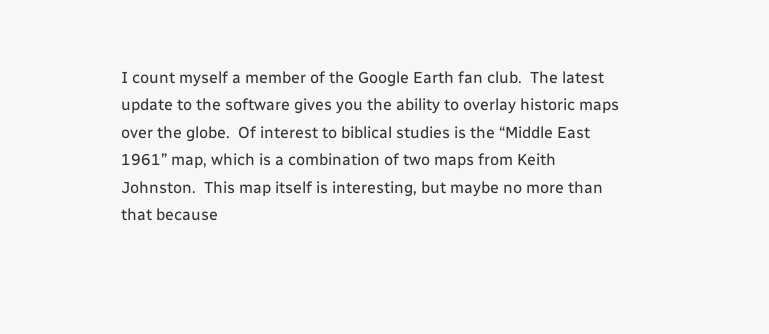I count myself a member of the Google Earth fan club.  The latest update to the software gives you the ability to overlay historic maps over the globe.  Of interest to biblical studies is the “Middle East 1961” map, which is a combination of two maps from Keith Johnston.  This map itself is interesting, but maybe no more than that because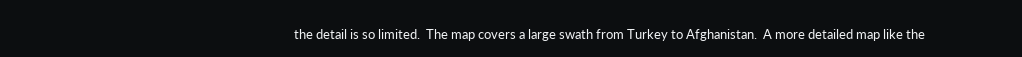the detail is so limited.  The map covers a large swath from Turkey to Afghanistan.  A more detailed map like the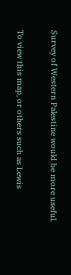Survey of Western Palestine would be more useful.

To view this map, or others such as Lewis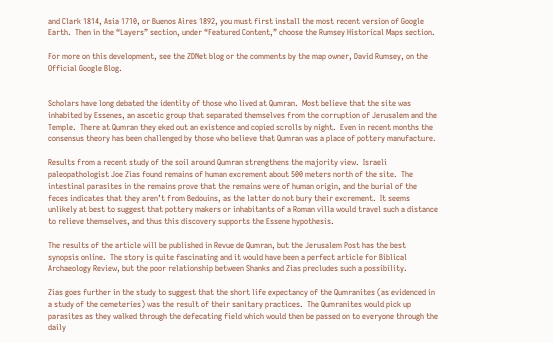and Clark 1814, Asia 1710, or Buenos Aires 1892, you must first install the most recent version of Google Earth.  Then in the “Layers” section, under “Featured Content,” choose the Rumsey Historical Maps section.

For more on this development, see the ZDNet blog or the comments by the map owner, David Rumsey, on the Official Google Blog.


Scholars have long debated the identity of those who lived at Qumran.  Most believe that the site was inhabited by Essenes, an ascetic group that separated themselves from the corruption of Jerusalem and the Temple.  There at Qumran they eked out an existence and copied scrolls by night.  Even in recent months the consensus theory has been challenged by those who believe that Qumran was a place of pottery manufacture.

Results from a recent study of the soil around Qumran strengthens the majority view.  Israeli paleopathologist Joe Zias found remains of human excrement about 500 meters north of the site.  The intestinal parasites in the remains prove that the remains were of human origin, and the burial of the feces indicates that they aren’t from Bedouins, as the latter do not bury their excrement.  It seems unlikely at best to suggest that pottery makers or inhabitants of a Roman villa would travel such a distance to relieve themselves, and thus this discovery supports the Essene hypothesis.

The results of the article will be published in Revue de Qumran, but the Jerusalem Post has the best synopsis online.  The story is quite fascinating and it would have been a perfect article for Biblical Archaeology Review, but the poor relationship between Shanks and Zias precludes such a possibility.

Zias goes further in the study to suggest that the short life expectancy of the Qumranites (as evidenced in a study of the cemeteries) was the result of their sanitary practices.  The Qumranites would pick up parasites as they walked through the defecating field which would then be passed on to everyone through the daily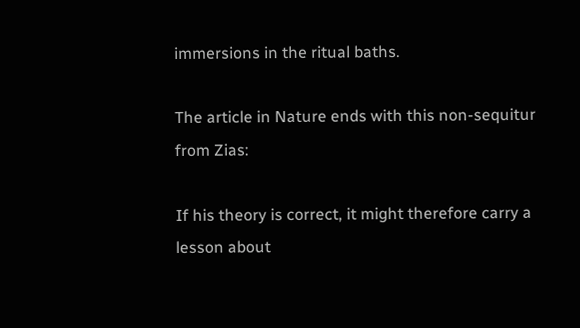immersions in the ritual baths.

The article in Nature ends with this non-sequitur from Zias:

If his theory is correct, it might therefore carry a lesson about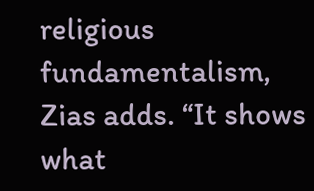religious fundamentalism, Zias adds. “It shows what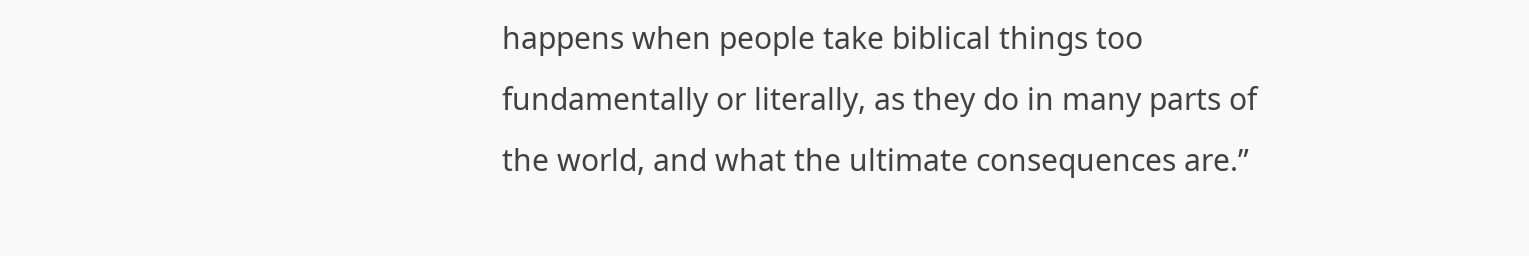happens when people take biblical things too fundamentally or literally, as they do in many parts of the world, and what the ultimate consequences are.”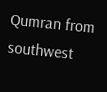Qumran from southwest